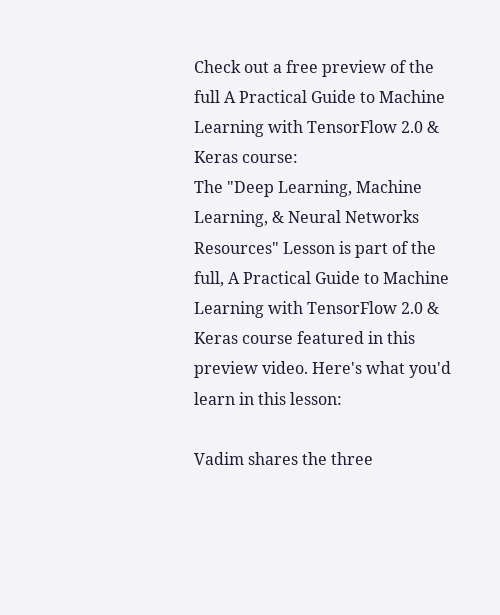Check out a free preview of the full A Practical Guide to Machine Learning with TensorFlow 2.0 & Keras course:
The "Deep Learning, Machine Learning, & Neural Networks Resources" Lesson is part of the full, A Practical Guide to Machine Learning with TensorFlow 2.0 & Keras course featured in this preview video. Here's what you'd learn in this lesson:

Vadim shares the three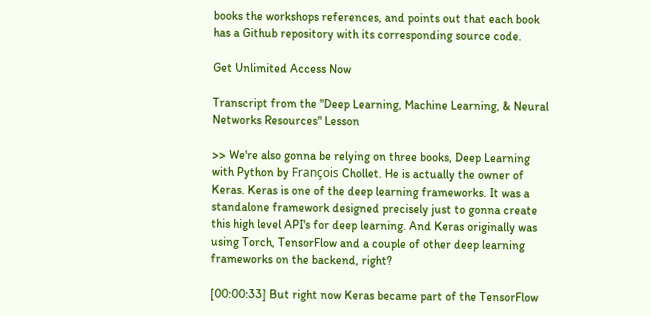books the workshops references, and points out that each book has a Github repository with its corresponding source code.

Get Unlimited Access Now

Transcript from the "Deep Learning, Machine Learning, & Neural Networks Resources" Lesson

>> We're also gonna be relying on three books, Deep Learning with Python by François Chollet. He is actually the owner of Keras. Keras is one of the deep learning frameworks. It was a standalone framework designed precisely just to gonna create this high level API's for deep learning. And Keras originally was using Torch, TensorFlow and a couple of other deep learning frameworks on the backend, right?

[00:00:33] But right now Keras became part of the TensorFlow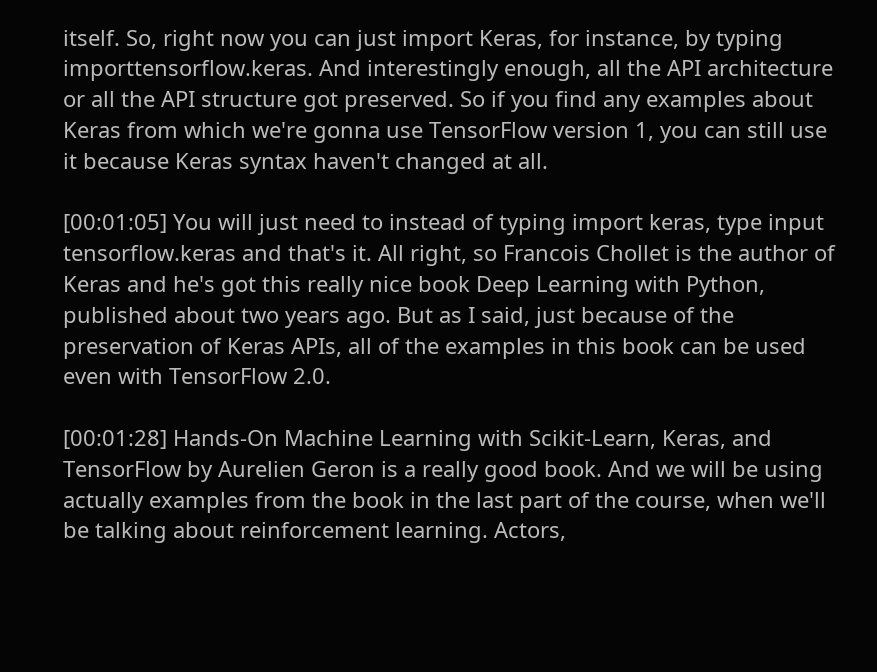itself. So, right now you can just import Keras, for instance, by typing importtensorflow.keras. And interestingly enough, all the API architecture or all the API structure got preserved. So if you find any examples about Keras from which we're gonna use TensorFlow version 1, you can still use it because Keras syntax haven't changed at all.

[00:01:05] You will just need to instead of typing import keras, type input tensorflow.keras and that's it. All right, so Francois Chollet is the author of Keras and he's got this really nice book Deep Learning with Python, published about two years ago. But as I said, just because of the preservation of Keras APIs, all of the examples in this book can be used even with TensorFlow 2.0.

[00:01:28] Hands-On Machine Learning with Scikit-Learn, Keras, and TensorFlow by Aurelien Geron is a really good book. And we will be using actually examples from the book in the last part of the course, when we'll be talking about reinforcement learning. Actors,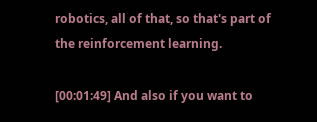robotics, all of that, so that's part of the reinforcement learning.

[00:01:49] And also if you want to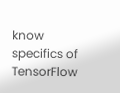know specifics of TensorFlow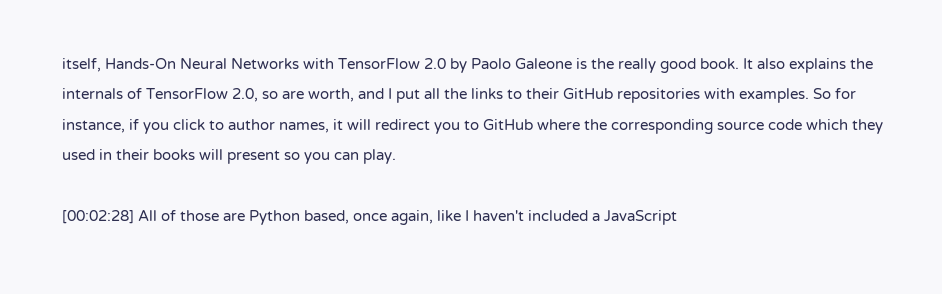itself, Hands-On Neural Networks with TensorFlow 2.0 by Paolo Galeone is the really good book. It also explains the internals of TensorFlow 2.0, so are worth, and I put all the links to their GitHub repositories with examples. So for instance, if you click to author names, it will redirect you to GitHub where the corresponding source code which they used in their books will present so you can play.

[00:02:28] All of those are Python based, once again, like I haven't included a JavaScript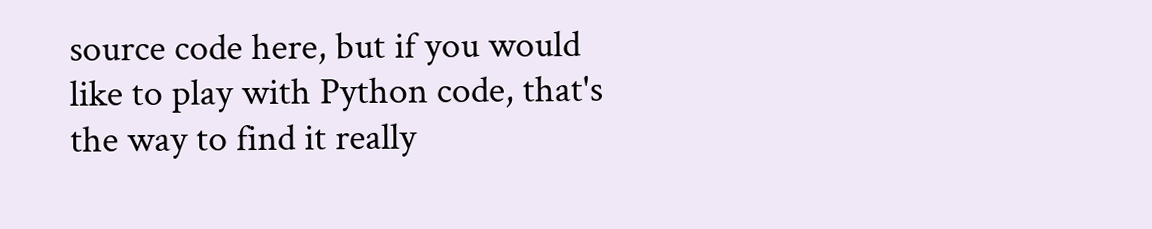source code here, but if you would like to play with Python code, that's the way to find it really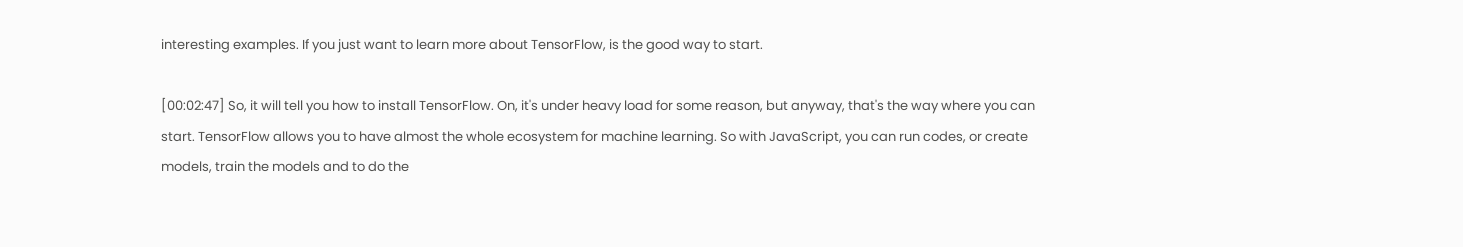interesting examples. If you just want to learn more about TensorFlow, is the good way to start.

[00:02:47] So, it will tell you how to install TensorFlow. On, it's under heavy load for some reason, but anyway, that's the way where you can start. TensorFlow allows you to have almost the whole ecosystem for machine learning. So with JavaScript, you can run codes, or create models, train the models and to do the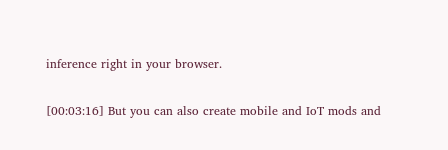inference right in your browser.

[00:03:16] But you can also create mobile and IoT mods and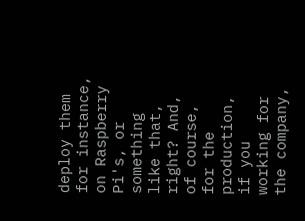deploy them for instance, on Raspberry Pi's, or something like that, right? And, of course, for the production, if you working for the company,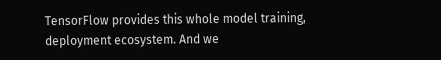TensorFlow provides this whole model training, deployment ecosystem. And we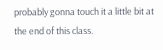probably gonna touch it a little bit at the end of this class.